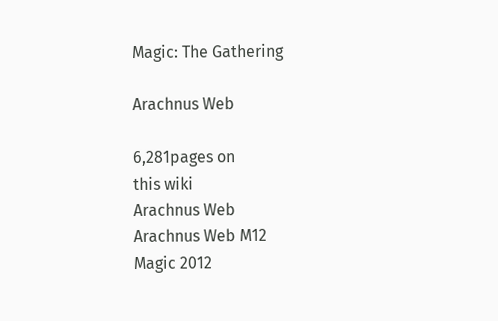Magic: The Gathering

Arachnus Web

6,281pages on
this wiki
Arachnus Web
Arachnus Web M12
Magic 2012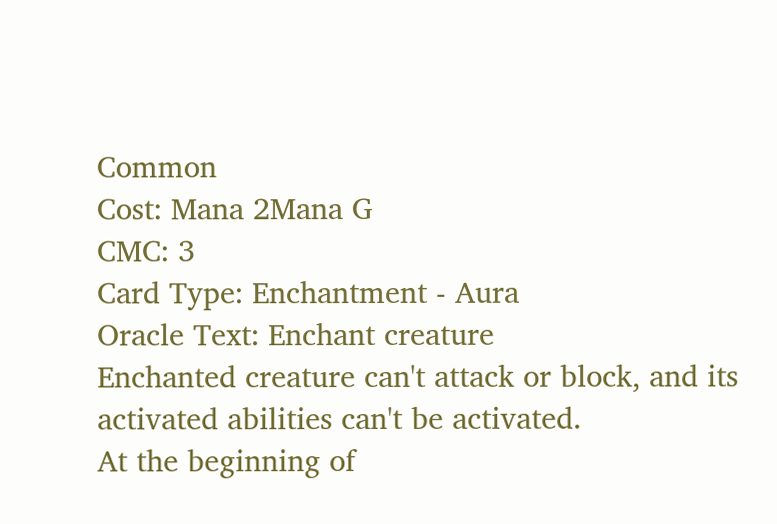Common
Cost: Mana 2Mana G
CMC: 3
Card Type: Enchantment - Aura
Oracle Text: Enchant creature
Enchanted creature can't attack or block, and its activated abilities can't be activated.
At the beginning of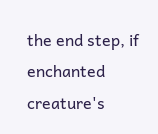the end step, if enchanted creature's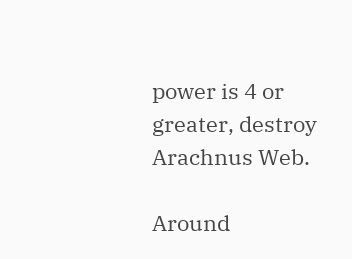power is 4 or greater, destroy Arachnus Web.

Around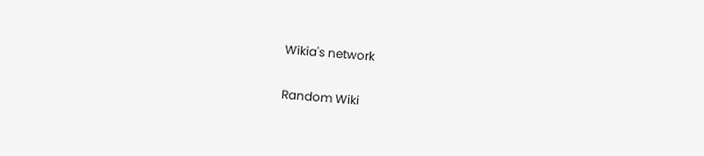Wikia's network

Random Wiki